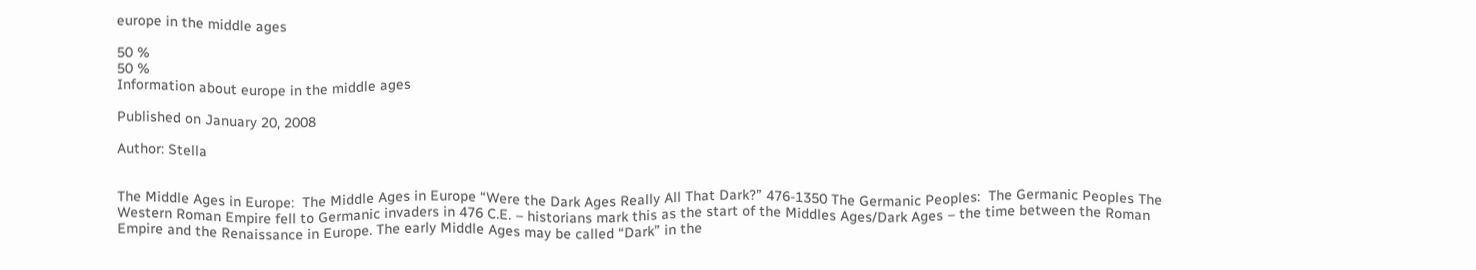europe in the middle ages

50 %
50 %
Information about europe in the middle ages

Published on January 20, 2008

Author: Stella


The Middle Ages in Europe:  The Middle Ages in Europe “Were the Dark Ages Really All That Dark?” 476-1350 The Germanic Peoples:  The Germanic Peoples The Western Roman Empire fell to Germanic invaders in 476 C.E. – historians mark this as the start of the Middles Ages/Dark Ages – the time between the Roman Empire and the Renaissance in Europe. The early Middle Ages may be called “Dark” in the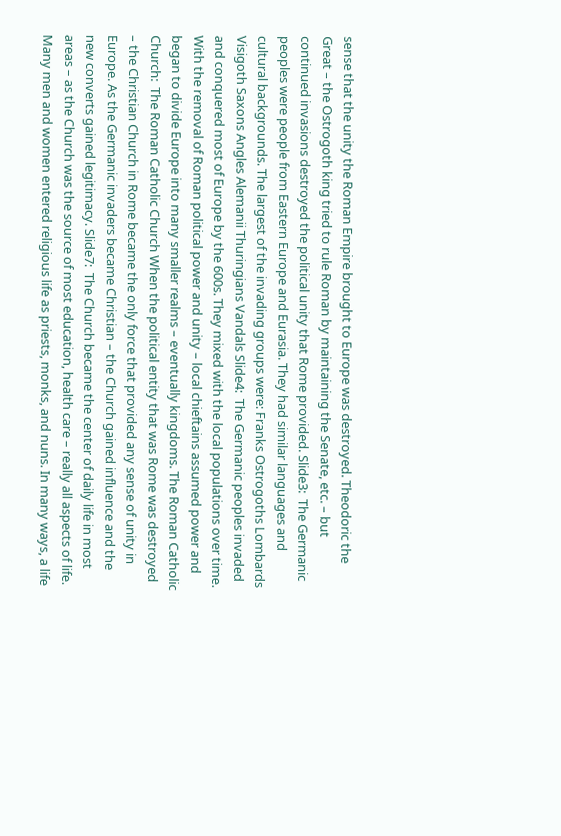sense that the unity the Roman Empire brought to Europe was destroyed. Theodoric the Great – the Ostrogoth king tried to rule Roman by maintaining the Senate, etc. – but continued invasions destroyed the political unity that Rome provided. Slide3:  The Germanic peoples were people from Eastern Europe and Eurasia. They had similar languages and cultural backgrounds. The largest of the invading groups were: Franks Ostrogoths Lombards Visigoth Saxons Angles Alemanii Thuringians Vandals Slide4:  The Germanic peoples invaded and conquered most of Europe by the 600s. They mixed with the local populations over time. With the removal of Roman political power and unity – local chieftains assumed power and began to divide Europe into many smaller realms – eventually kingdoms. The Roman Catholic Church:  The Roman Catholic Church When the political entity that was Rome was destroyed – the Christian Church in Rome became the only force that provided any sense of unity in Europe. As the Germanic invaders became Christian – the Church gained influence and the new converts gained legitimacy. Slide7:  The Church became the center of daily life in most areas – as the Church was the source of most education, health care – really all aspects of life. Many men and women entered religious life as priests, monks, and nuns. In many ways, a life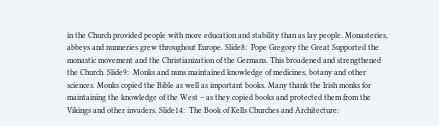in the Church provided people with more education and stability than as lay people. Monasteries, abbeys and nunneries grew throughout Europe. Slide8:  Pope Gregory the Great Supported the monastic movement and the Christianization of the Germans. This broadened and strengthened the Church. Slide9:  Monks and nuns maintained knowledge of medicines, botany and other sciences. Monks copied the Bible as well as important books. Many thank the Irish monks for maintaining the knowledge of the West – as they copied books and protected them from the Vikings and other invaders. Slide14:  The Book of Kells Churches and Architecture: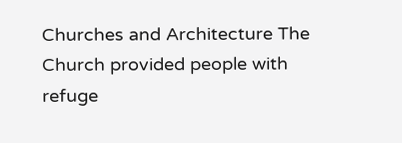Churches and Architecture The Church provided people with refuge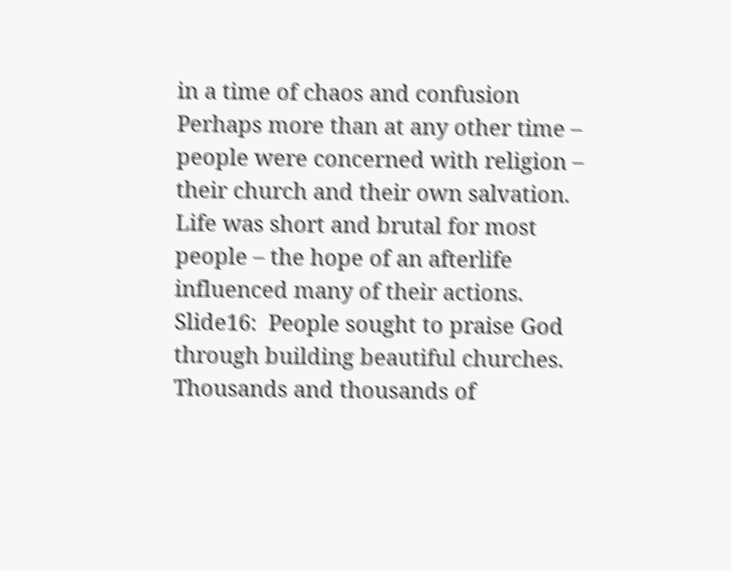in a time of chaos and confusion Perhaps more than at any other time – people were concerned with religion – their church and their own salvation. Life was short and brutal for most people – the hope of an afterlife influenced many of their actions. Slide16:  People sought to praise God through building beautiful churches. Thousands and thousands of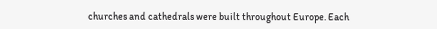churches and cathedrals were built throughout Europe. Each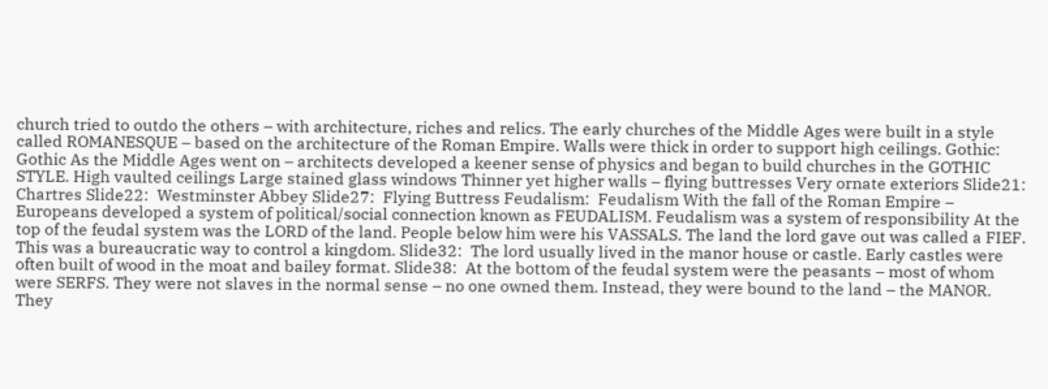church tried to outdo the others – with architecture, riches and relics. The early churches of the Middle Ages were built in a style called ROMANESQUE – based on the architecture of the Roman Empire. Walls were thick in order to support high ceilings. Gothic:  Gothic As the Middle Ages went on – architects developed a keener sense of physics and began to build churches in the GOTHIC STYLE. High vaulted ceilings Large stained glass windows Thinner yet higher walls – flying buttresses Very ornate exteriors Slide21:  Chartres Slide22:  Westminster Abbey Slide27:  Flying Buttress Feudalism:  Feudalism With the fall of the Roman Empire – Europeans developed a system of political/social connection known as FEUDALISM. Feudalism was a system of responsibility At the top of the feudal system was the LORD of the land. People below him were his VASSALS. The land the lord gave out was called a FIEF. This was a bureaucratic way to control a kingdom. Slide32:  The lord usually lived in the manor house or castle. Early castles were often built of wood in the moat and bailey format. Slide38:  At the bottom of the feudal system were the peasants – most of whom were SERFS. They were not slaves in the normal sense – no one owned them. Instead, they were bound to the land – the MANOR. They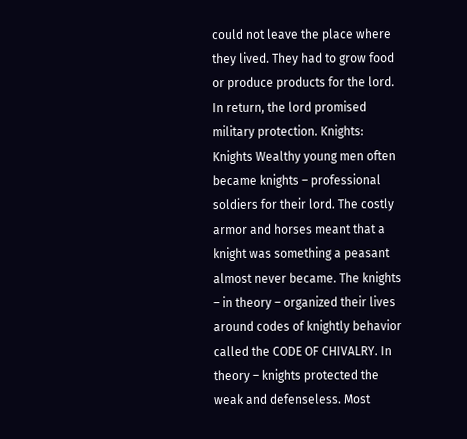could not leave the place where they lived. They had to grow food or produce products for the lord. In return, the lord promised military protection. Knights:  Knights Wealthy young men often became knights – professional soldiers for their lord. The costly armor and horses meant that a knight was something a peasant almost never became. The knights – in theory – organized their lives around codes of knightly behavior called the CODE OF CHIVALRY. In theory – knights protected the weak and defenseless. Most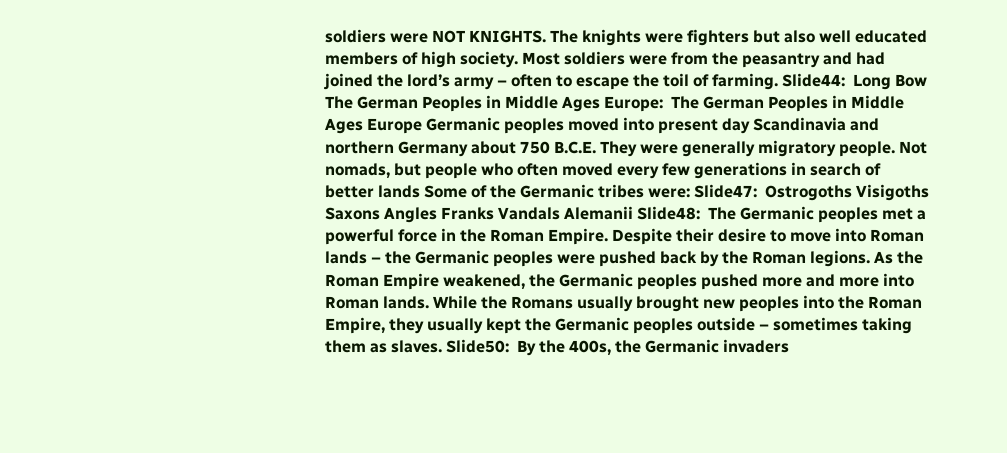soldiers were NOT KNIGHTS. The knights were fighters but also well educated members of high society. Most soldiers were from the peasantry and had joined the lord’s army – often to escape the toil of farming. Slide44:  Long Bow The German Peoples in Middle Ages Europe:  The German Peoples in Middle Ages Europe Germanic peoples moved into present day Scandinavia and northern Germany about 750 B.C.E. They were generally migratory people. Not nomads, but people who often moved every few generations in search of better lands Some of the Germanic tribes were: Slide47:  Ostrogoths Visigoths Saxons Angles Franks Vandals Alemanii Slide48:  The Germanic peoples met a powerful force in the Roman Empire. Despite their desire to move into Roman lands – the Germanic peoples were pushed back by the Roman legions. As the Roman Empire weakened, the Germanic peoples pushed more and more into Roman lands. While the Romans usually brought new peoples into the Roman Empire, they usually kept the Germanic peoples outside – sometimes taking them as slaves. Slide50:  By the 400s, the Germanic invaders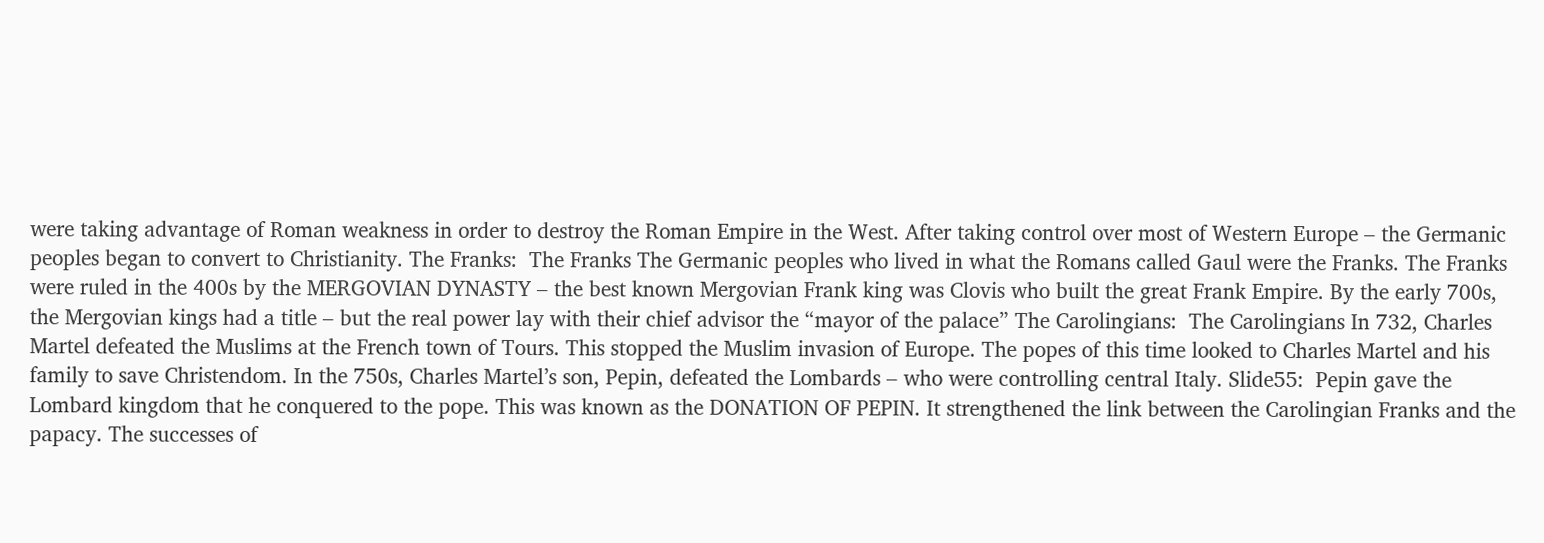were taking advantage of Roman weakness in order to destroy the Roman Empire in the West. After taking control over most of Western Europe – the Germanic peoples began to convert to Christianity. The Franks:  The Franks The Germanic peoples who lived in what the Romans called Gaul were the Franks. The Franks were ruled in the 400s by the MERGOVIAN DYNASTY – the best known Mergovian Frank king was Clovis who built the great Frank Empire. By the early 700s, the Mergovian kings had a title – but the real power lay with their chief advisor the “mayor of the palace” The Carolingians:  The Carolingians In 732, Charles Martel defeated the Muslims at the French town of Tours. This stopped the Muslim invasion of Europe. The popes of this time looked to Charles Martel and his family to save Christendom. In the 750s, Charles Martel’s son, Pepin, defeated the Lombards – who were controlling central Italy. Slide55:  Pepin gave the Lombard kingdom that he conquered to the pope. This was known as the DONATION OF PEPIN. It strengthened the link between the Carolingian Franks and the papacy. The successes of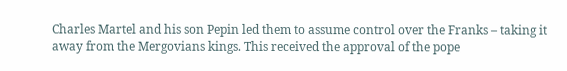Charles Martel and his son Pepin led them to assume control over the Franks – taking it away from the Mergovians kings. This received the approval of the pope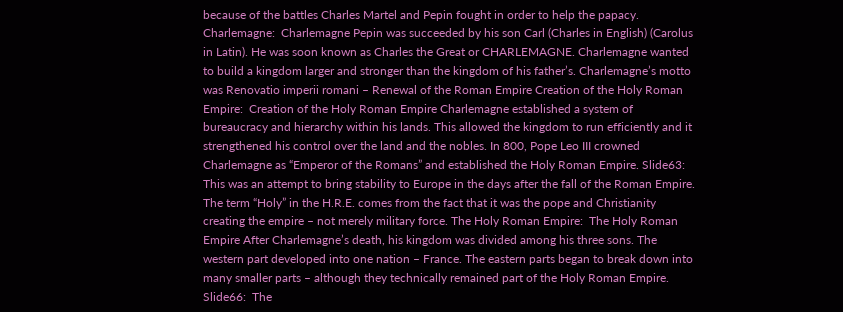because of the battles Charles Martel and Pepin fought in order to help the papacy. Charlemagne:  Charlemagne Pepin was succeeded by his son Carl (Charles in English) (Carolus in Latin). He was soon known as Charles the Great or CHARLEMAGNE. Charlemagne wanted to build a kingdom larger and stronger than the kingdom of his father’s. Charlemagne’s motto was Renovatio imperii romani – Renewal of the Roman Empire Creation of the Holy Roman Empire:  Creation of the Holy Roman Empire Charlemagne established a system of bureaucracy and hierarchy within his lands. This allowed the kingdom to run efficiently and it strengthened his control over the land and the nobles. In 800, Pope Leo III crowned Charlemagne as “Emperor of the Romans” and established the Holy Roman Empire. Slide63:  This was an attempt to bring stability to Europe in the days after the fall of the Roman Empire. The term “Holy” in the H.R.E. comes from the fact that it was the pope and Christianity creating the empire – not merely military force. The Holy Roman Empire:  The Holy Roman Empire After Charlemagne’s death, his kingdom was divided among his three sons. The western part developed into one nation – France. The eastern parts began to break down into many smaller parts – although they technically remained part of the Holy Roman Empire. Slide66:  The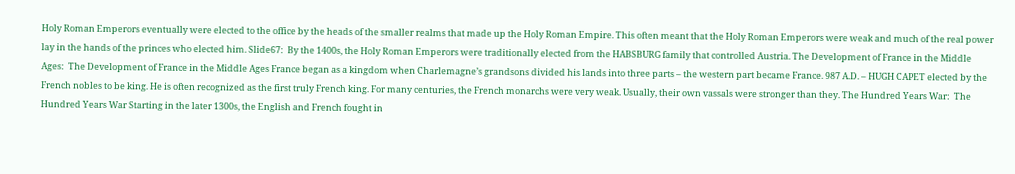Holy Roman Emperors eventually were elected to the office by the heads of the smaller realms that made up the Holy Roman Empire. This often meant that the Holy Roman Emperors were weak and much of the real power lay in the hands of the princes who elected him. Slide67:  By the 1400s, the Holy Roman Emperors were traditionally elected from the HABSBURG family that controlled Austria. The Development of France in the Middle Ages:  The Development of France in the Middle Ages France began as a kingdom when Charlemagne’s grandsons divided his lands into three parts – the western part became France. 987 A.D. – HUGH CAPET elected by the French nobles to be king. He is often recognized as the first truly French king. For many centuries, the French monarchs were very weak. Usually, their own vassals were stronger than they. The Hundred Years War:  The Hundred Years War Starting in the later 1300s, the English and French fought in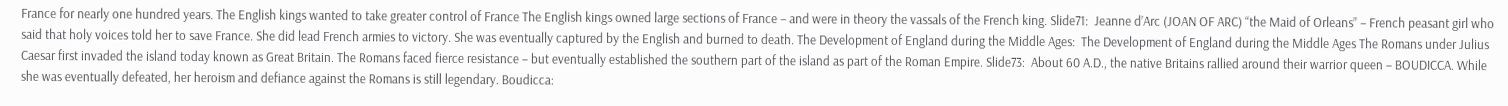France for nearly one hundred years. The English kings wanted to take greater control of France The English kings owned large sections of France – and were in theory the vassals of the French king. Slide71:  Jeanne d’Arc (JOAN OF ARC) “the Maid of Orleans” – French peasant girl who said that holy voices told her to save France. She did lead French armies to victory. She was eventually captured by the English and burned to death. The Development of England during the Middle Ages:  The Development of England during the Middle Ages The Romans under Julius Caesar first invaded the island today known as Great Britain. The Romans faced fierce resistance – but eventually established the southern part of the island as part of the Roman Empire. Slide73:  About 60 A.D., the native Britains rallied around their warrior queen – BOUDICCA. While she was eventually defeated, her heroism and defiance against the Romans is still legendary. Boudicca: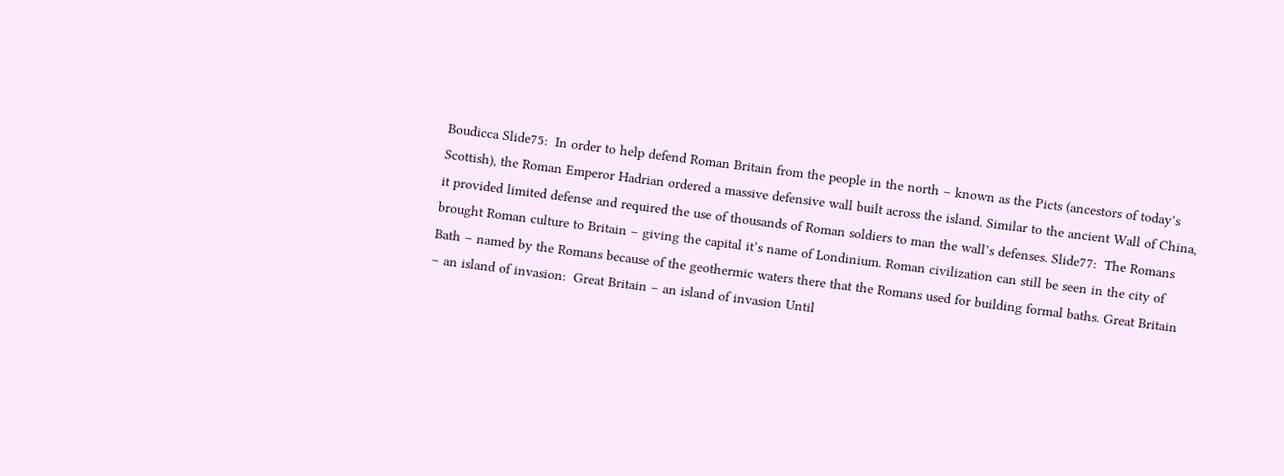Boudicca Slide75:  In order to help defend Roman Britain from the people in the north – known as the Picts (ancestors of today’s Scottish), the Roman Emperor Hadrian ordered a massive defensive wall built across the island. Similar to the ancient Wall of China, it provided limited defense and required the use of thousands of Roman soldiers to man the wall’s defenses. Slide77:  The Romans brought Roman culture to Britain – giving the capital it’s name of Londinium. Roman civilization can still be seen in the city of Bath – named by the Romans because of the geothermic waters there that the Romans used for building formal baths. Great Britain – an island of invasion:  Great Britain – an island of invasion Until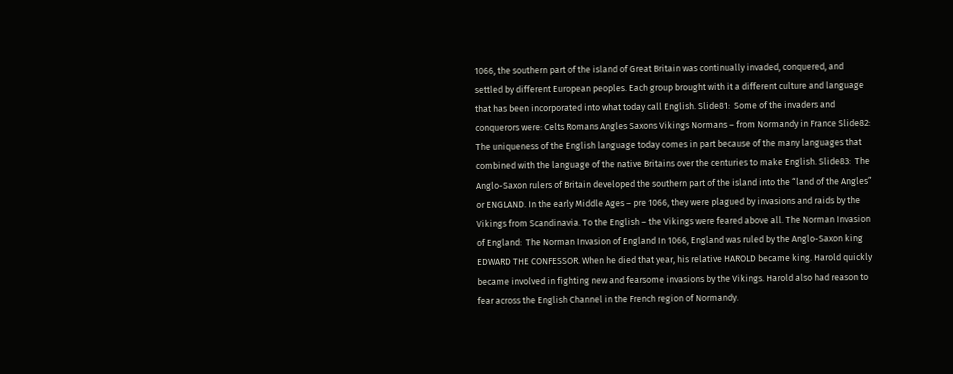1066, the southern part of the island of Great Britain was continually invaded, conquered, and settled by different European peoples. Each group brought with it a different culture and language that has been incorporated into what today call English. Slide81:  Some of the invaders and conquerors were: Celts Romans Angles Saxons Vikings Normans – from Normandy in France Slide82:  The uniqueness of the English language today comes in part because of the many languages that combined with the language of the native Britains over the centuries to make English. Slide83:  The Anglo-Saxon rulers of Britain developed the southern part of the island into the “land of the Angles” or ENGLAND. In the early Middle Ages – pre 1066, they were plagued by invasions and raids by the Vikings from Scandinavia. To the English – the Vikings were feared above all. The Norman Invasion of England:  The Norman Invasion of England In 1066, England was ruled by the Anglo-Saxon king EDWARD THE CONFESSOR. When he died that year, his relative HAROLD became king. Harold quickly became involved in fighting new and fearsome invasions by the Vikings. Harold also had reason to fear across the English Channel in the French region of Normandy.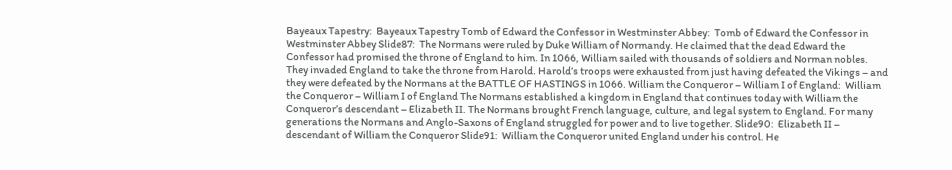Bayeaux Tapestry:  Bayeaux Tapestry Tomb of Edward the Confessor in Westminster Abbey:  Tomb of Edward the Confessor in Westminster Abbey Slide87:  The Normans were ruled by Duke William of Normandy. He claimed that the dead Edward the Confessor had promised the throne of England to him. In 1066, William sailed with thousands of soldiers and Norman nobles. They invaded England to take the throne from Harold. Harold’s troops were exhausted from just having defeated the Vikings – and they were defeated by the Normans at the BATTLE OF HASTINGS in 1066. William the Conqueror – William I of England:  William the Conqueror – William I of England The Normans established a kingdom in England that continues today with William the Conqueror’s descendant – Elizabeth II. The Normans brought French language, culture, and legal system to England. For many generations the Normans and Anglo-Saxons of England struggled for power and to live together. Slide90:  Elizabeth II – descendant of William the Conqueror Slide91:  William the Conqueror united England under his control. He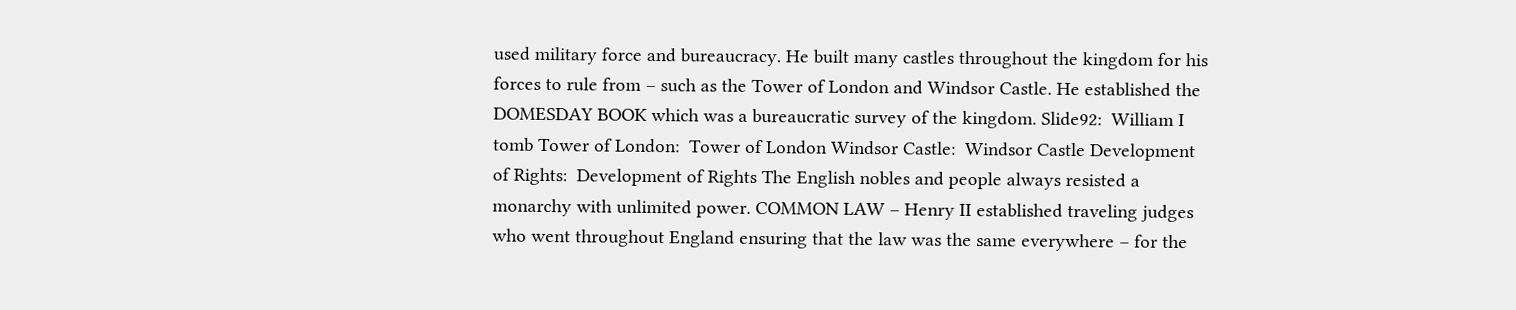used military force and bureaucracy. He built many castles throughout the kingdom for his forces to rule from – such as the Tower of London and Windsor Castle. He established the DOMESDAY BOOK which was a bureaucratic survey of the kingdom. Slide92:  William I tomb Tower of London:  Tower of London Windsor Castle:  Windsor Castle Development of Rights:  Development of Rights The English nobles and people always resisted a monarchy with unlimited power. COMMON LAW – Henry II established traveling judges who went throughout England ensuring that the law was the same everywhere – for the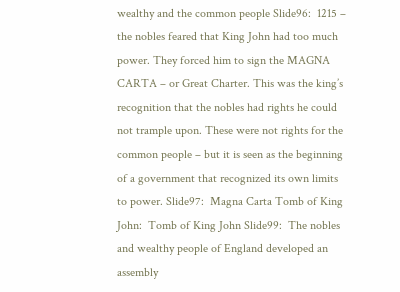wealthy and the common people Slide96:  1215 – the nobles feared that King John had too much power. They forced him to sign the MAGNA CARTA – or Great Charter. This was the king’s recognition that the nobles had rights he could not trample upon. These were not rights for the common people – but it is seen as the beginning of a government that recognized its own limits to power. Slide97:  Magna Carta Tomb of King John:  Tomb of King John Slide99:  The nobles and wealthy people of England developed an assembly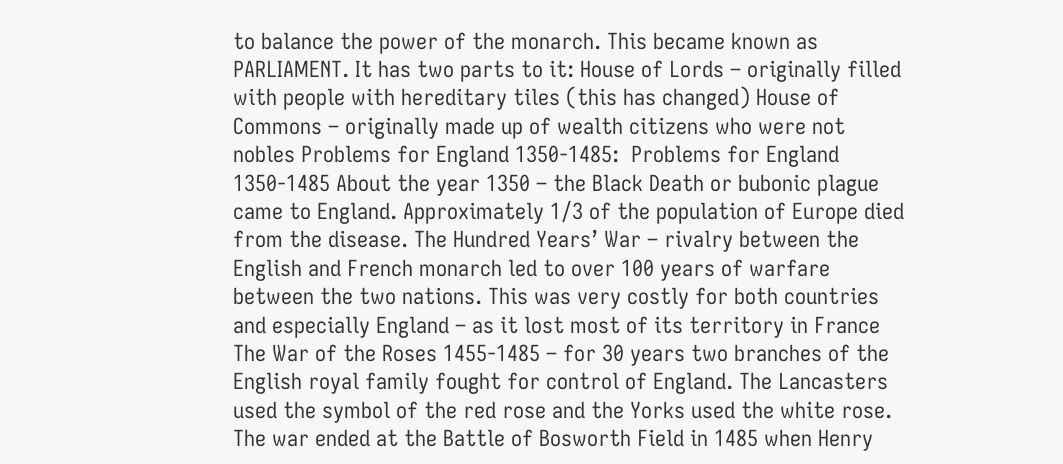to balance the power of the monarch. This became known as PARLIAMENT. It has two parts to it: House of Lords – originally filled with people with hereditary tiles (this has changed) House of Commons – originally made up of wealth citizens who were not nobles Problems for England 1350-1485:  Problems for England 1350-1485 About the year 1350 – the Black Death or bubonic plague came to England. Approximately 1/3 of the population of Europe died from the disease. The Hundred Years’ War – rivalry between the English and French monarch led to over 100 years of warfare between the two nations. This was very costly for both countries and especially England – as it lost most of its territory in France The War of the Roses 1455-1485 – for 30 years two branches of the English royal family fought for control of England. The Lancasters used the symbol of the red rose and the Yorks used the white rose. The war ended at the Battle of Bosworth Field in 1485 when Henry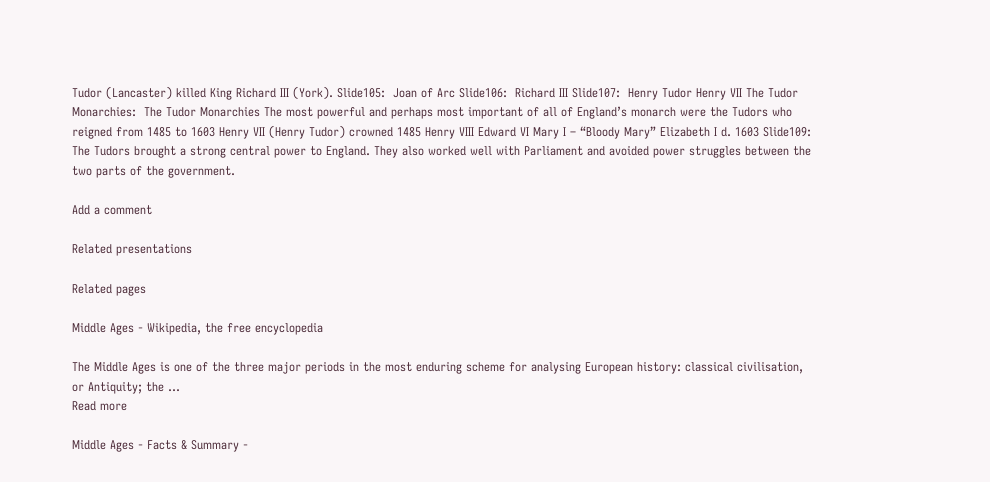Tudor (Lancaster) killed King Richard III (York). Slide105:  Joan of Arc Slide106:  Richard III Slide107:  Henry Tudor Henry VII The Tudor Monarchies:  The Tudor Monarchies The most powerful and perhaps most important of all of England’s monarch were the Tudors who reigned from 1485 to 1603 Henry VII (Henry Tudor) crowned 1485 Henry VIII Edward VI Mary I – “Bloody Mary” Elizabeth I d. 1603 Slide109:  The Tudors brought a strong central power to England. They also worked well with Parliament and avoided power struggles between the two parts of the government.

Add a comment

Related presentations

Related pages

Middle Ages - Wikipedia, the free encyclopedia

The Middle Ages is one of the three major periods in the most enduring scheme for analysing European history: classical civilisation, or Antiquity; the ...
Read more

Middle Ages - Facts & Summary -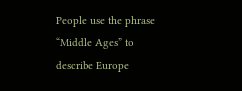People use the phrase “Middle Ages” to describe Europe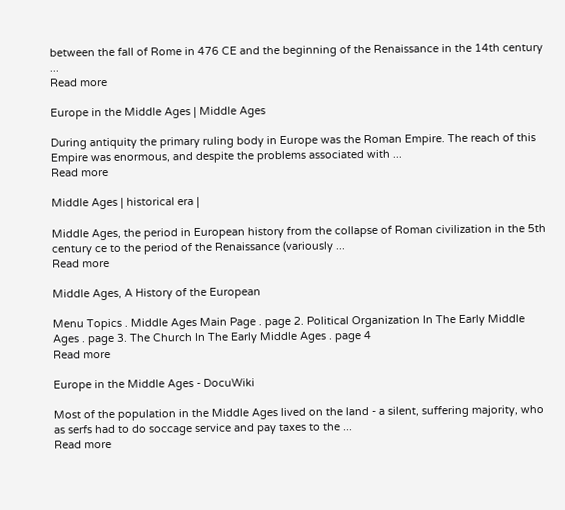between the fall of Rome in 476 CE and the beginning of the Renaissance in the 14th century ...
Read more

Europe in the Middle Ages | Middle Ages

During antiquity the primary ruling body in Europe was the Roman Empire. The reach of this Empire was enormous, and despite the problems associated with ...
Read more

Middle Ages | historical era |

Middle Ages, the period in European history from the collapse of Roman civilization in the 5th century ce to the period of the Renaissance (variously ...
Read more

Middle Ages, A History of the European

Menu Topics . Middle Ages Main Page . page 2. Political Organization In The Early Middle Ages . page 3. The Church In The Early Middle Ages . page 4
Read more

Europe in the Middle Ages - DocuWiki

Most of the population in the Middle Ages lived on the land - a silent, suffering majority, who as serfs had to do soccage service and pay taxes to the ...
Read more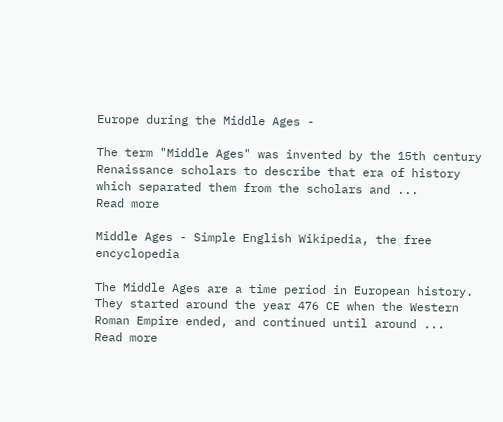Europe during the Middle Ages -

The term "Middle Ages" was invented by the 15th century Renaissance scholars to describe that era of history which separated them from the scholars and ...
Read more

Middle Ages - Simple English Wikipedia, the free encyclopedia

The Middle Ages are a time period in European history. They started around the year 476 CE when the Western Roman Empire ended, and continued until around ...
Read more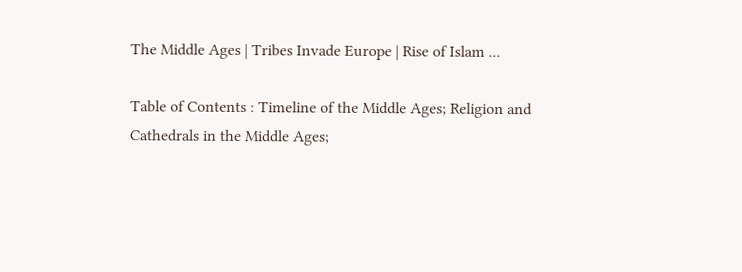The Middle Ages | Tribes Invade Europe | Rise of Islam ...

Table of Contents : Timeline of the Middle Ages; Religion and Cathedrals in the Middle Ages;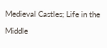Medieval Castles; Life in the Middle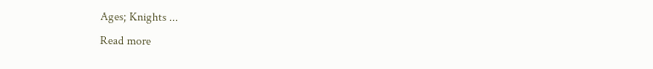Ages; Knights ...
Read more